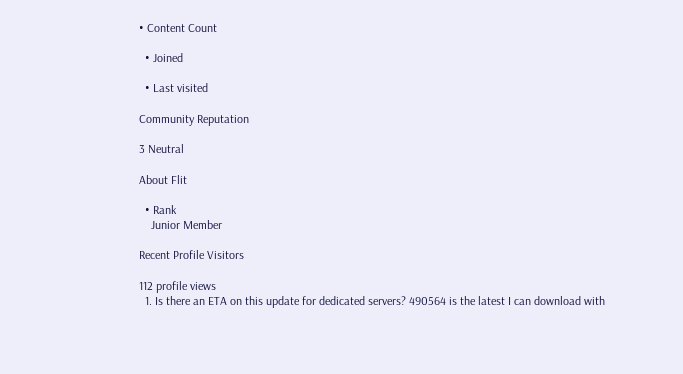• Content Count

  • Joined

  • Last visited

Community Reputation

3 Neutral

About Flit

  • Rank
    Junior Member

Recent Profile Visitors

112 profile views
  1. Is there an ETA on this update for dedicated servers? 490564 is the latest I can download with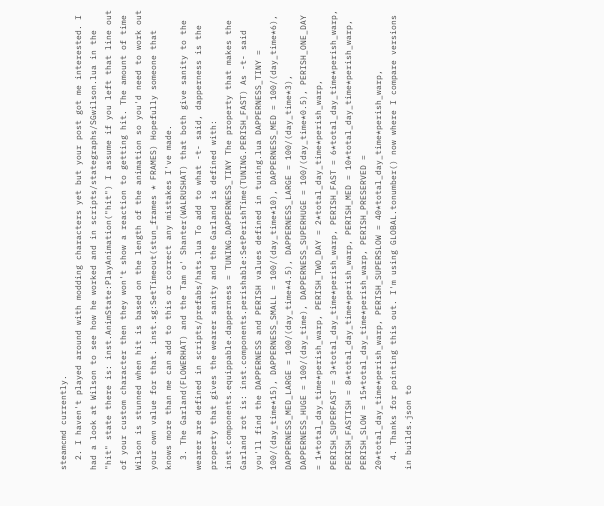steamcmd currently.
  2. I haven't played around with modding characters yet but your post got me interested. I had a look at Wilson to see how he worked and in scripts/stategraphs/SGwilson.lua in the "hit" state there is: inst.AnimState:PlayAnimation("hit") I assume if you left that line out of your custom character then they won't show a reaction to getting hit. The amount of time Wilson is stunned when hit is based on the length of the animation so you'd need to work out your own value for that. inst.sg:SetTimeout(stun_frames * FRAMES) Hopefully someone that knows more than me can add to this or correct any mistakes I've made.
  3. The Garland(FLOWERHAT) and the Tam o' Shanter(WALRUSHAT) that both give sanity to the wearer are defined in scripts/prefabs/hats.lua To add to what -t- said, dapperness is the property that gives the wearer sanity and the Garland is defined with: inst.components.equippable.dapperness = TUNING.DAPPERNESS_TINY The property that makes the Garland rot is: inst.components.perishable:SetPerishTime(TUNING.PERISH_FAST) As -t- said you'll find the DAPPERNESS and PERISH values defined in tuning.lua DAPPERNESS_TINY = 100/(day_time*15), DAPPERNESS_SMALL = 100/(day_time*10), DAPPERNESS_MED = 100/(day_time*6), DAPPERNESS_MED_LARGE = 100/(day_time*4.5), DAPPERNESS_LARGE = 100/(day_time*3), DAPPERNESS_HUGE = 100/(day_time), DAPPERNESS_SUPERHUGE = 100/(day_time*0.5), PERISH_ONE_DAY = 1*total_day_time*perish_warp, PERISH_TWO_DAY = 2*total_day_time*perish_warp, PERISH_SUPERFAST = 3*total_day_time*perish_warp, PERISH_FAST = 6*total_day_time*perish_warp, PERISH_FASTISH = 8*total_day_time*perish_warp, PERISH_MED = 10*total_day_time*perish_warp, PERISH_SLOW = 15*total_day_time*perish_warp, PERISH_PRESERVED = 20*total_day_time*perish_warp, PERISH_SUPERSLOW = 40*total_day_time*perish_warp,
  4. Thanks for pointing this out. I'm using GLOBAL.tonumber() now where I compare versions in builds.json to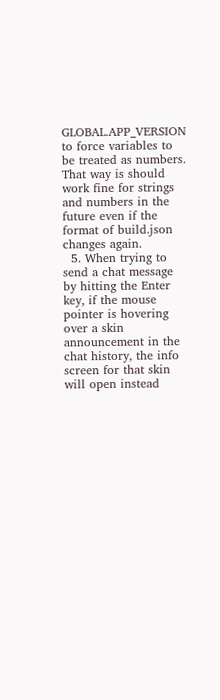GLOBAL.APP_VERSION to force variables to be treated as numbers. That way is should work fine for strings and numbers in the future even if the format of build.json changes again.
  5. When trying to send a chat message by hitting the Enter key, if the mouse pointer is hovering over a skin announcement in the chat history, the info screen for that skin will open instead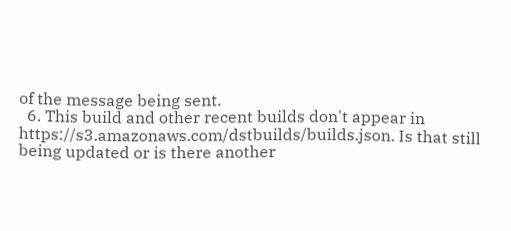of the message being sent.
  6. This build and other recent builds don't appear in https://s3.amazonaws.com/dstbuilds/builds.json. Is that still being updated or is there another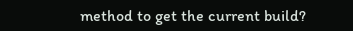method to get the current build?